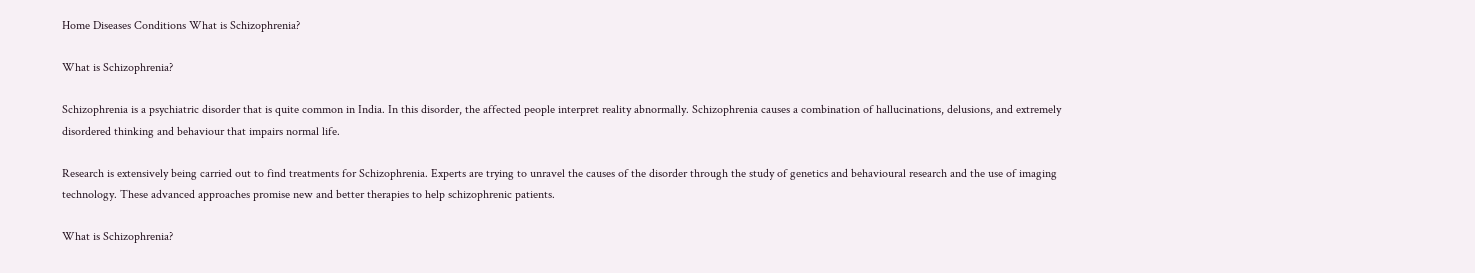Home Diseases Conditions What is Schizophrenia?

What is Schizophrenia?

Schizophrenia is a psychiatric disorder that is quite common in India. In this disorder, the affected people interpret reality abnormally. Schizophrenia causes a combination of hallucinations, delusions, and extremely disordered thinking and behaviour that impairs normal life.

Research is extensively being carried out to find treatments for Schizophrenia. Experts are trying to unravel the causes of the disorder through the study of genetics and behavioural research and the use of imaging technology. These advanced approaches promise new and better therapies to help schizophrenic patients.

What is Schizophrenia?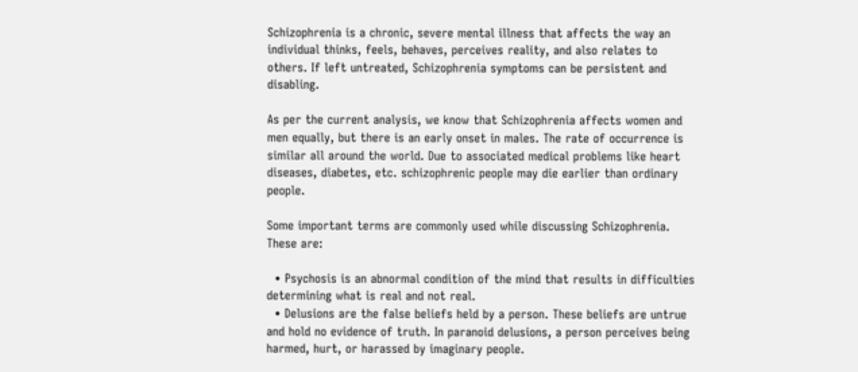Schizophrenia is a chronic, severe mental illness that affects the way an individual thinks, feels, behaves, perceives reality, and also relates to others. If left untreated, Schizophrenia symptoms can be persistent and disabling.

As per the current analysis, we know that Schizophrenia affects women and men equally, but there is an early onset in males. The rate of occurrence is similar all around the world. Due to associated medical problems like heart diseases, diabetes, etc. schizophrenic people may die earlier than ordinary people.

Some important terms are commonly used while discussing Schizophrenia. These are:

  • Psychosis is an abnormal condition of the mind that results in difficulties determining what is real and not real.
  • Delusions are the false beliefs held by a person. These beliefs are untrue and hold no evidence of truth. In paranoid delusions, a person perceives being harmed, hurt, or harassed by imaginary people.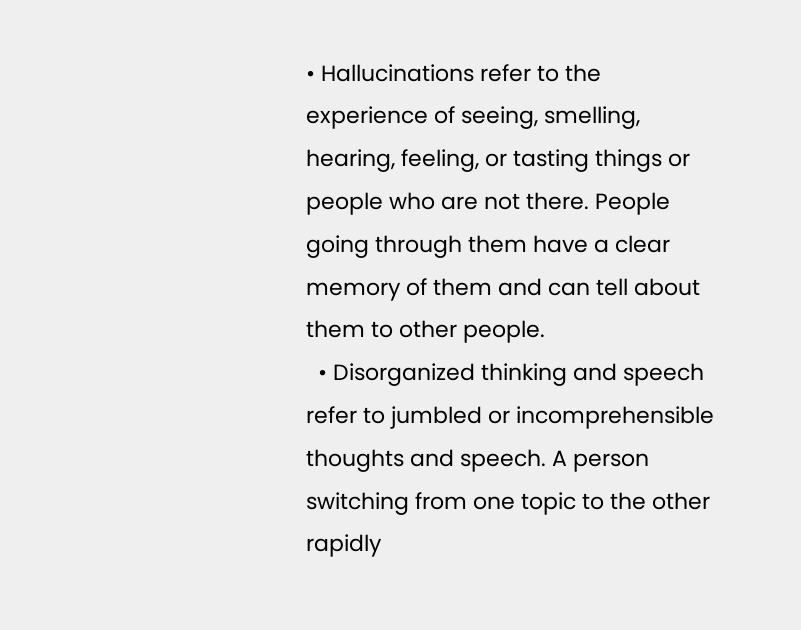• Hallucinations refer to the experience of seeing, smelling, hearing, feeling, or tasting things or people who are not there. People going through them have a clear memory of them and can tell about them to other people.
  • Disorganized thinking and speech refer to jumbled or incomprehensible thoughts and speech. A person switching from one topic to the other rapidly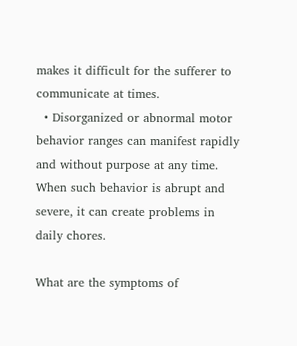makes it difficult for the sufferer to communicate at times.
  • Disorganized or abnormal motor behavior ranges can manifest rapidly and without purpose at any time. When such behavior is abrupt and severe, it can create problems in daily chores.

What are the symptoms of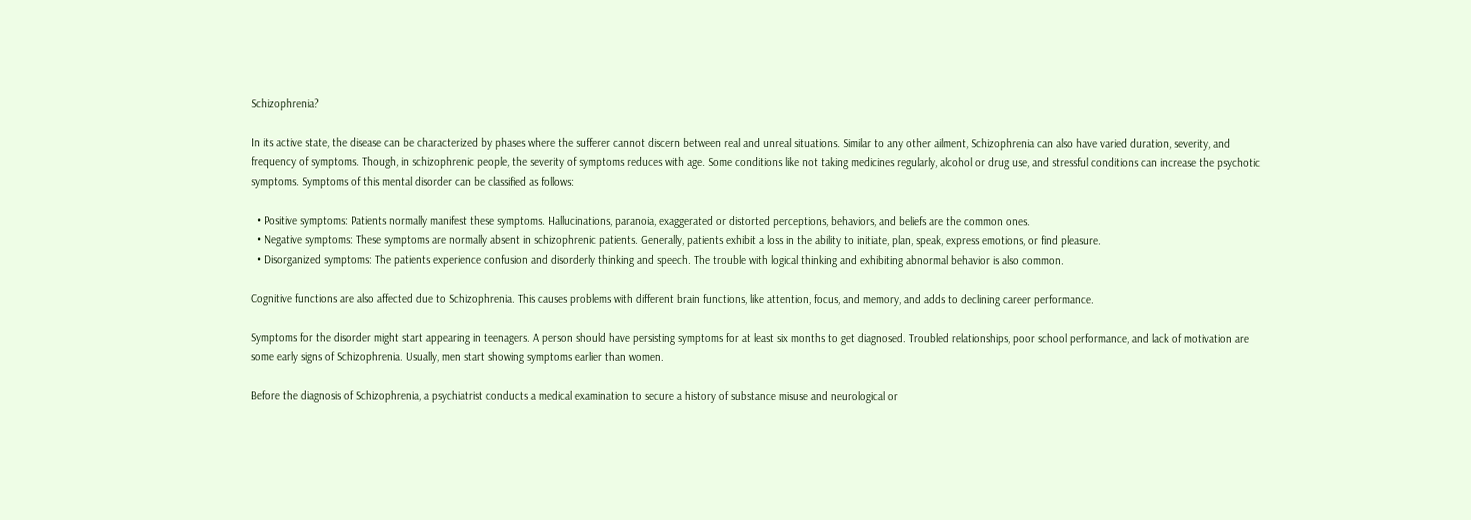Schizophrenia?

In its active state, the disease can be characterized by phases where the sufferer cannot discern between real and unreal situations. Similar to any other ailment, Schizophrenia can also have varied duration, severity, and frequency of symptoms. Though, in schizophrenic people, the severity of symptoms reduces with age. Some conditions like not taking medicines regularly, alcohol or drug use, and stressful conditions can increase the psychotic symptoms. Symptoms of this mental disorder can be classified as follows:

  • Positive symptoms: Patients normally manifest these symptoms. Hallucinations, paranoia, exaggerated or distorted perceptions, behaviors, and beliefs are the common ones.
  • Negative symptoms: These symptoms are normally absent in schizophrenic patients. Generally, patients exhibit a loss in the ability to initiate, plan, speak, express emotions, or find pleasure.
  • Disorganized symptoms: The patients experience confusion and disorderly thinking and speech. The trouble with logical thinking and exhibiting abnormal behavior is also common.

Cognitive functions are also affected due to Schizophrenia. This causes problems with different brain functions, like attention, focus, and memory, and adds to declining career performance.

Symptoms for the disorder might start appearing in teenagers. A person should have persisting symptoms for at least six months to get diagnosed. Troubled relationships, poor school performance, and lack of motivation are some early signs of Schizophrenia. Usually, men start showing symptoms earlier than women.

Before the diagnosis of Schizophrenia, a psychiatrist conducts a medical examination to secure a history of substance misuse and neurological or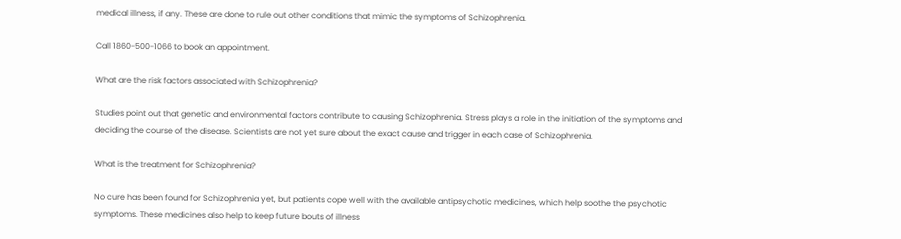medical illness, if any. These are done to rule out other conditions that mimic the symptoms of Schizophrenia.

Call 1860-500-1066 to book an appointment.

What are the risk factors associated with Schizophrenia?

Studies point out that genetic and environmental factors contribute to causing Schizophrenia. Stress plays a role in the initiation of the symptoms and deciding the course of the disease. Scientists are not yet sure about the exact cause and trigger in each case of Schizophrenia.

What is the treatment for Schizophrenia?

No cure has been found for Schizophrenia yet, but patients cope well with the available antipsychotic medicines, which help soothe the psychotic symptoms. These medicines also help to keep future bouts of illness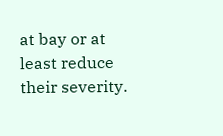at bay or at least reduce their severity.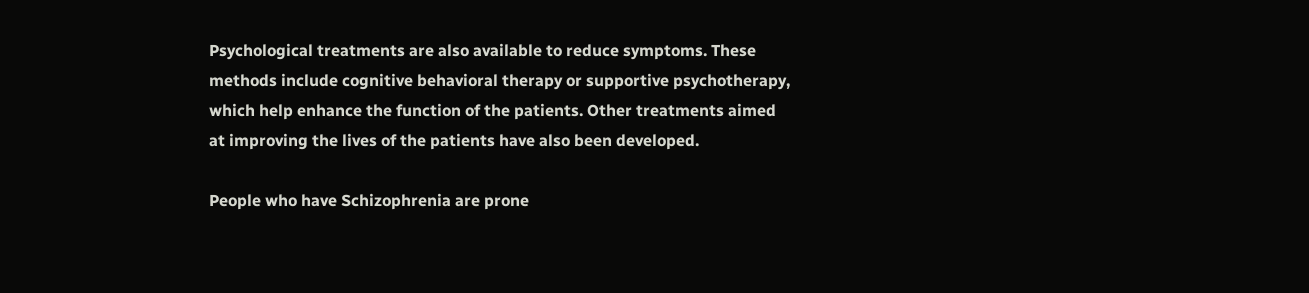Psychological treatments are also available to reduce symptoms. These methods include cognitive behavioral therapy or supportive psychotherapy, which help enhance the function of the patients. Other treatments aimed at improving the lives of the patients have also been developed.

People who have Schizophrenia are prone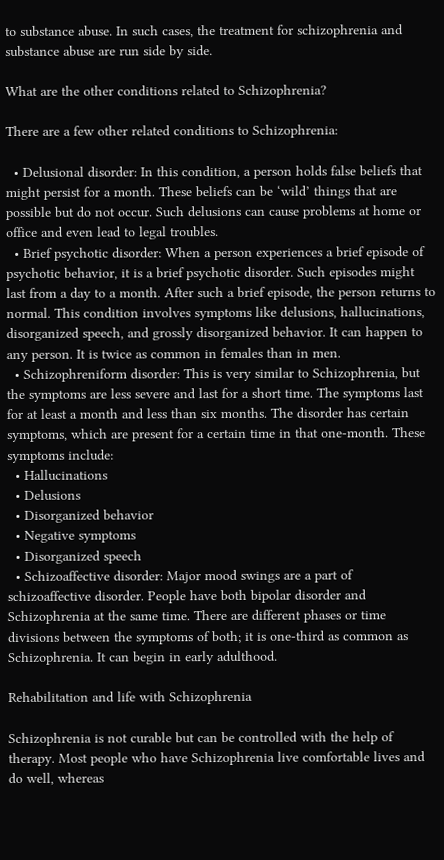to substance abuse. In such cases, the treatment for schizophrenia and substance abuse are run side by side.

What are the other conditions related to Schizophrenia?

There are a few other related conditions to Schizophrenia:

  • Delusional disorder: In this condition, a person holds false beliefs that might persist for a month. These beliefs can be ‘wild’ things that are possible but do not occur. Such delusions can cause problems at home or office and even lead to legal troubles.
  • Brief psychotic disorder: When a person experiences a brief episode of psychotic behavior, it is a brief psychotic disorder. Such episodes might last from a day to a month. After such a brief episode, the person returns to normal. This condition involves symptoms like delusions, hallucinations, disorganized speech, and grossly disorganized behavior. It can happen to any person. It is twice as common in females than in men.
  • Schizophreniform disorder: This is very similar to Schizophrenia, but the symptoms are less severe and last for a short time. The symptoms last for at least a month and less than six months. The disorder has certain symptoms, which are present for a certain time in that one-month. These symptoms include:
  • Hallucinations
  • Delusions
  • Disorganized behavior
  • Negative symptoms
  • Disorganized speech
  • Schizoaffective disorder: Major mood swings are a part of schizoaffective disorder. People have both bipolar disorder and Schizophrenia at the same time. There are different phases or time divisions between the symptoms of both; it is one-third as common as Schizophrenia. It can begin in early adulthood.

Rehabilitation and life with Schizophrenia

Schizophrenia is not curable but can be controlled with the help of therapy. Most people who have Schizophrenia live comfortable lives and do well, whereas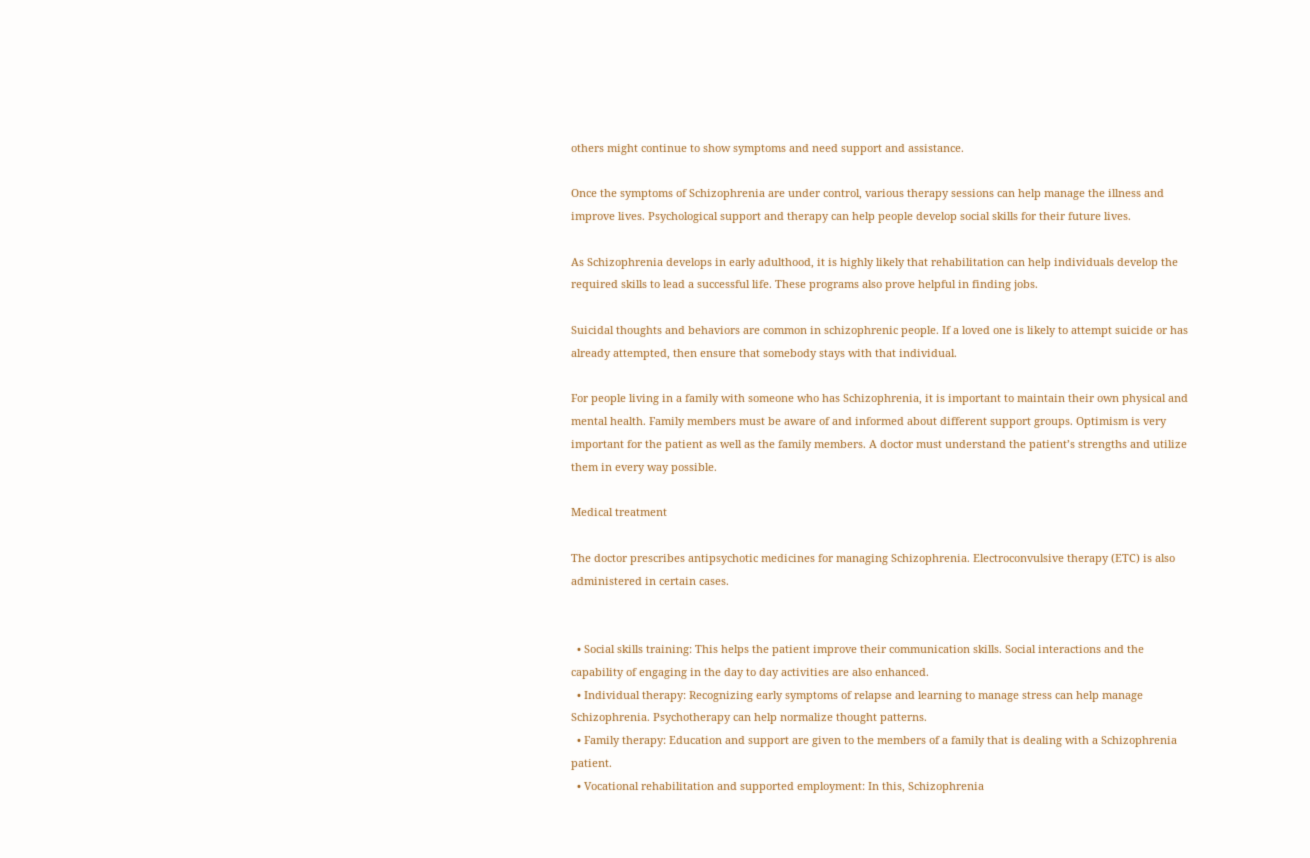others might continue to show symptoms and need support and assistance.

Once the symptoms of Schizophrenia are under control, various therapy sessions can help manage the illness and improve lives. Psychological support and therapy can help people develop social skills for their future lives.

As Schizophrenia develops in early adulthood, it is highly likely that rehabilitation can help individuals develop the required skills to lead a successful life. These programs also prove helpful in finding jobs.

Suicidal thoughts and behaviors are common in schizophrenic people. If a loved one is likely to attempt suicide or has already attempted, then ensure that somebody stays with that individual.

For people living in a family with someone who has Schizophrenia, it is important to maintain their own physical and mental health. Family members must be aware of and informed about different support groups. Optimism is very important for the patient as well as the family members. A doctor must understand the patient’s strengths and utilize them in every way possible.

Medical treatment

The doctor prescribes antipsychotic medicines for managing Schizophrenia. Electroconvulsive therapy (ETC) is also administered in certain cases.


  • Social skills training: This helps the patient improve their communication skills. Social interactions and the capability of engaging in the day to day activities are also enhanced.
  • Individual therapy: Recognizing early symptoms of relapse and learning to manage stress can help manage Schizophrenia. Psychotherapy can help normalize thought patterns.
  • Family therapy: Education and support are given to the members of a family that is dealing with a Schizophrenia patient.
  • Vocational rehabilitation and supported employment: In this, Schizophrenia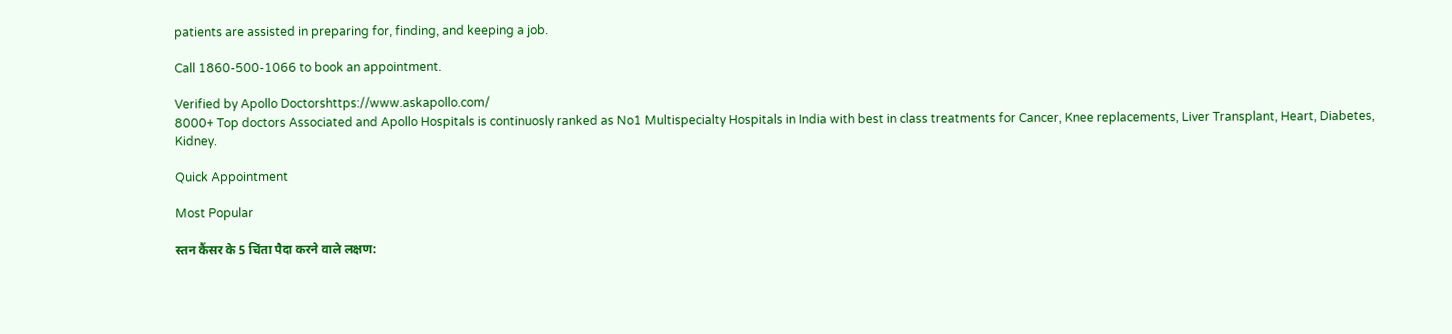patients are assisted in preparing for, finding, and keeping a job.

Call 1860-500-1066 to book an appointment.

Verified by Apollo Doctorshttps://www.askapollo.com/
8000+ Top doctors Associated and Apollo Hospitals is continuosly ranked as No1 Multispecialty Hospitals in India with best in class treatments for Cancer, Knee replacements, Liver Transplant, Heart, Diabetes, Kidney.

Quick Appointment

Most Popular

स्तन कैंसर के 5 चिंता पैदा करने वाले लक्षण: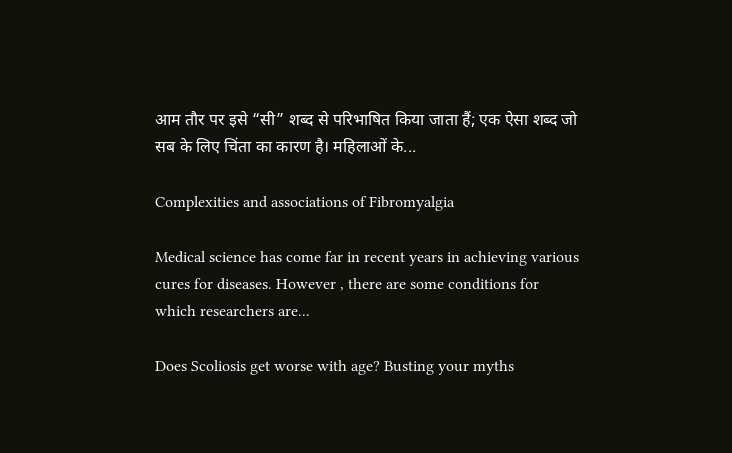आम तौर पर इसे “सी” शब्द से परिभाषित किया जाता हैं; एक ऐसा शब्द जो सब के लिए चिंता का कारण है। महिलाओं के...

Complexities and associations of Fibromyalgia

Medical science has come far in recent years in achieving various cures for diseases. However , there are some conditions for which researchers are...

Does Scoliosis get worse with age? Busting your myths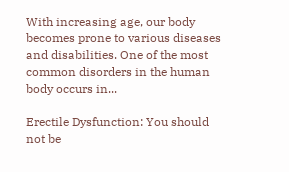With increasing age, our body becomes prone to various diseases and disabilities. One of the most common disorders in the human body occurs in...

Erectile Dysfunction: You should not be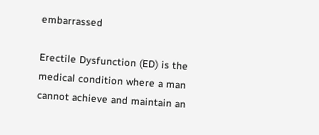embarrassed

Erectile Dysfunction (ED) is the medical condition where a man cannot achieve and maintain an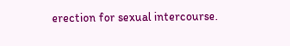erection for sexual intercourse.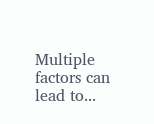Multiple factors can lead to...